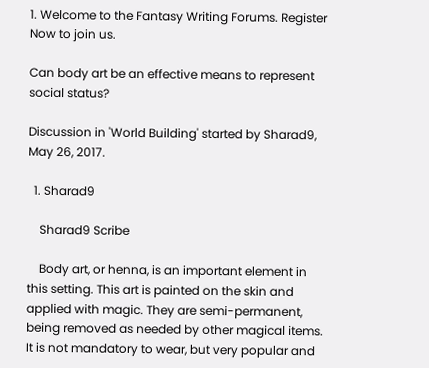1. Welcome to the Fantasy Writing Forums. Register Now to join us.

Can body art be an effective means to represent social status?

Discussion in 'World Building' started by Sharad9, May 26, 2017.

  1. Sharad9

    Sharad9 Scribe

    Body art, or henna, is an important element in this setting. This art is painted on the skin and applied with magic. They are semi-permanent, being removed as needed by other magical items. It is not mandatory to wear, but very popular and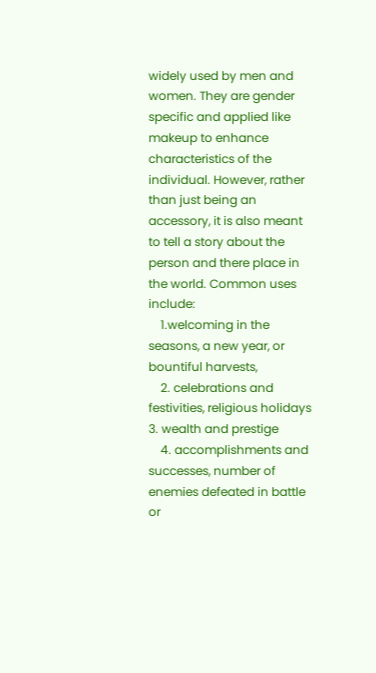widely used by men and women. They are gender specific and applied like makeup to enhance characteristics of the individual. However, rather than just being an accessory, it is also meant to tell a story about the person and there place in the world. Common uses include:
    1.welcoming in the seasons, a new year, or bountiful harvests,
    2. celebrations and festivities, religious holidays 3. wealth and prestige
    4. accomplishments and successes, number of enemies defeated in battle or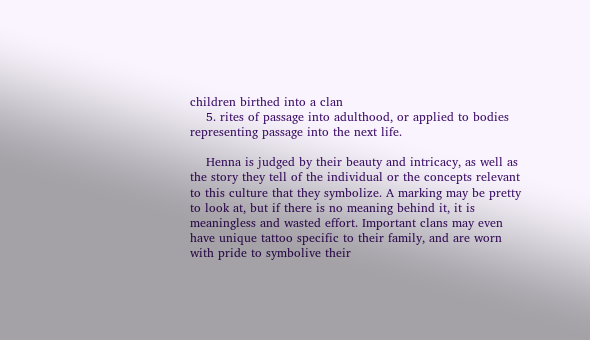children birthed into a clan
    5. rites of passage into adulthood, or applied to bodies representing passage into the next life.

    Henna is judged by their beauty and intricacy, as well as the story they tell of the individual or the concepts relevant to this culture that they symbolize. A marking may be pretty to look at, but if there is no meaning behind it, it is meaningless and wasted effort. Important clans may even have unique tattoo specific to their family, and are worn with pride to symbolive their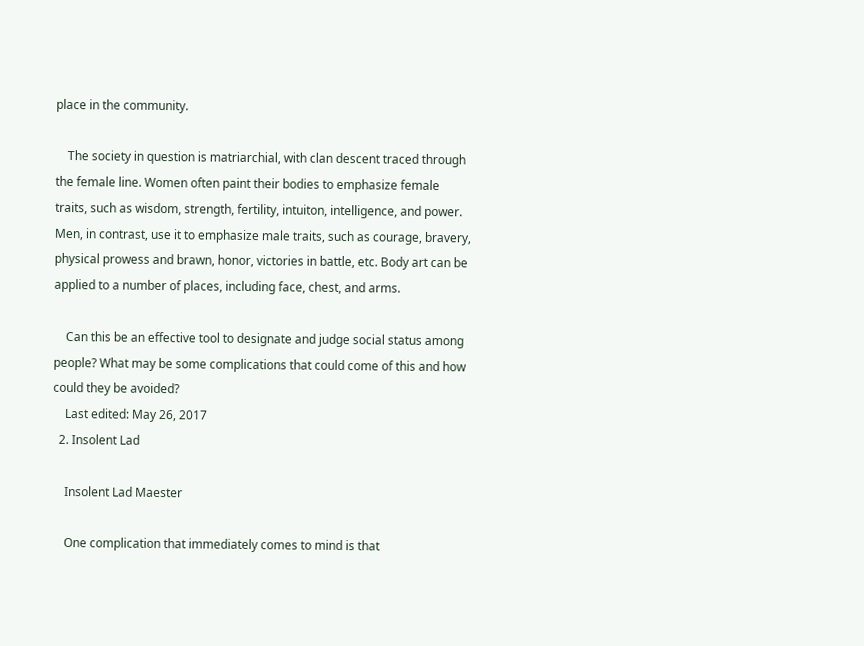place in the community.

    The society in question is matriarchial, with clan descent traced through the female line. Women often paint their bodies to emphasize female traits, such as wisdom, strength, fertility, intuiton, intelligence, and power. Men, in contrast, use it to emphasize male traits, such as courage, bravery, physical prowess and brawn, honor, victories in battle, etc. Body art can be applied to a number of places, including face, chest, and arms.

    Can this be an effective tool to designate and judge social status among people? What may be some complications that could come of this and how could they be avoided?
    Last edited: May 26, 2017
  2. Insolent Lad

    Insolent Lad Maester

    One complication that immediately comes to mind is that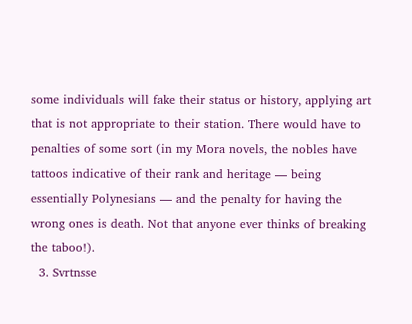some individuals will fake their status or history, applying art that is not appropriate to their station. There would have to penalties of some sort (in my Mora novels, the nobles have tattoos indicative of their rank and heritage — being essentially Polynesians — and the penalty for having the wrong ones is death. Not that anyone ever thinks of breaking the taboo!).
  3. Svrtnsse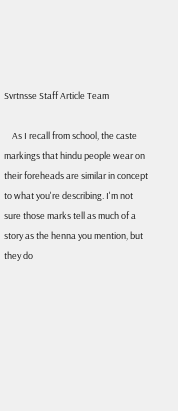Svrtnsse Staff Article Team

    As I recall from school, the caste markings that hindu people wear on their foreheads are similar in concept to what you're describing. I'm not sure those marks tell as much of a story as the henna you mention, but they do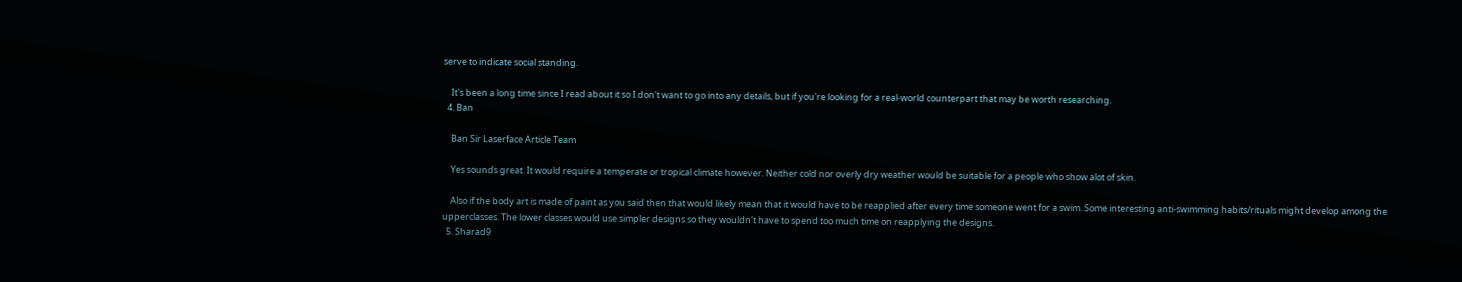serve to indicate social standing.

    It's been a long time since I read about it so I don't want to go into any details, but if you're looking for a real-world counterpart that may be worth researching.
  4. Ban

    Ban Sir Laserface Article Team

    Yes sounds great. It would require a temperate or tropical climate however. Neither cold nor overly dry weather would be suitable for a people who show alot of skin.

    Also if the body art is made of paint as you said then that would likely mean that it would have to be reapplied after every time someone went for a swim. Some interesting anti-swimming habits/rituals might develop among the upperclasses. The lower classes would use simpler designs so they wouldn't have to spend too much time on reapplying the designs.
  5. Sharad9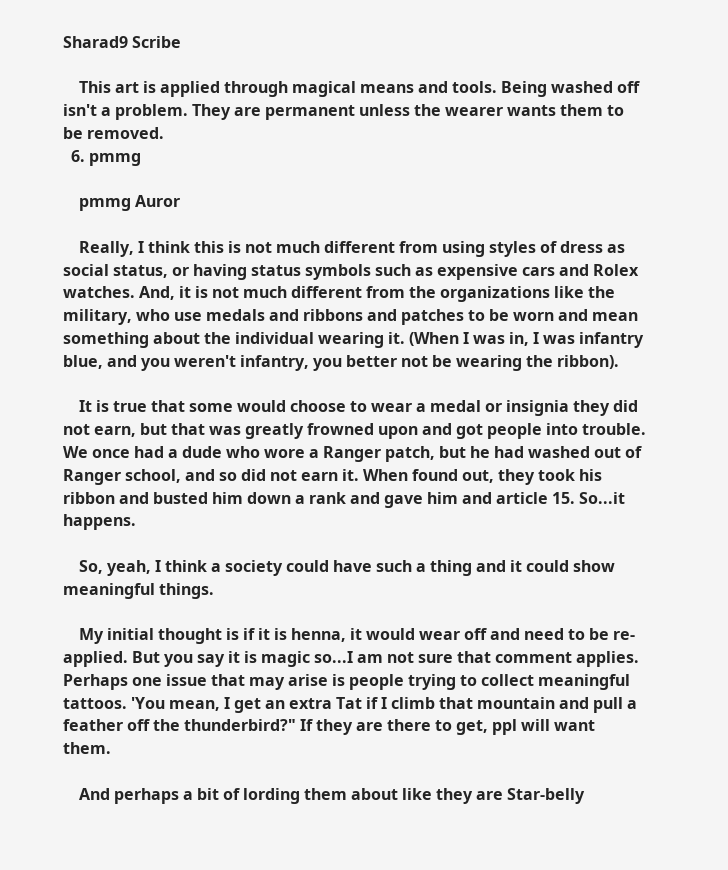Sharad9 Scribe

    This art is applied through magical means and tools. Being washed off isn't a problem. They are permanent unless the wearer wants them to be removed.
  6. pmmg

    pmmg Auror

    Really, I think this is not much different from using styles of dress as social status, or having status symbols such as expensive cars and Rolex watches. And, it is not much different from the organizations like the military, who use medals and ribbons and patches to be worn and mean something about the individual wearing it. (When I was in, I was infantry blue, and you weren't infantry, you better not be wearing the ribbon).

    It is true that some would choose to wear a medal or insignia they did not earn, but that was greatly frowned upon and got people into trouble. We once had a dude who wore a Ranger patch, but he had washed out of Ranger school, and so did not earn it. When found out, they took his ribbon and busted him down a rank and gave him and article 15. So...it happens.

    So, yeah, I think a society could have such a thing and it could show meaningful things.

    My initial thought is if it is henna, it would wear off and need to be re-applied. But you say it is magic so...I am not sure that comment applies. Perhaps one issue that may arise is people trying to collect meaningful tattoos. 'You mean, I get an extra Tat if I climb that mountain and pull a feather off the thunderbird?" If they are there to get, ppl will want them.

    And perhaps a bit of lording them about like they are Star-belly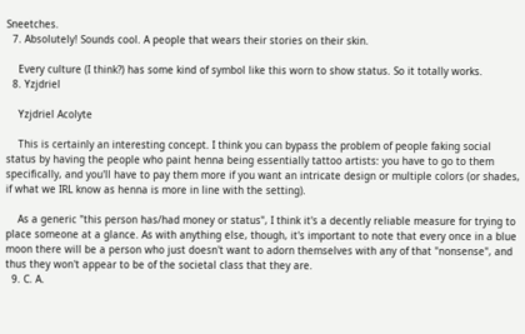Sneetches.
  7. Absolutely! Sounds cool. A people that wears their stories on their skin.

    Every culture (I think?) has some kind of symbol like this worn to show status. So it totally works.
  8. Yzjdriel

    Yzjdriel Acolyte

    This is certainly an interesting concept. I think you can bypass the problem of people faking social status by having the people who paint henna being essentially tattoo artists: you have to go to them specifically, and you'll have to pay them more if you want an intricate design or multiple colors (or shades, if what we IRL know as henna is more in line with the setting).

    As a generic "this person has/had money or status", I think it's a decently reliable measure for trying to place someone at a glance. As with anything else, though, it's important to note that every once in a blue moon there will be a person who just doesn't want to adorn themselves with any of that "nonsense", and thus they won't appear to be of the societal class that they are.
  9. C. A.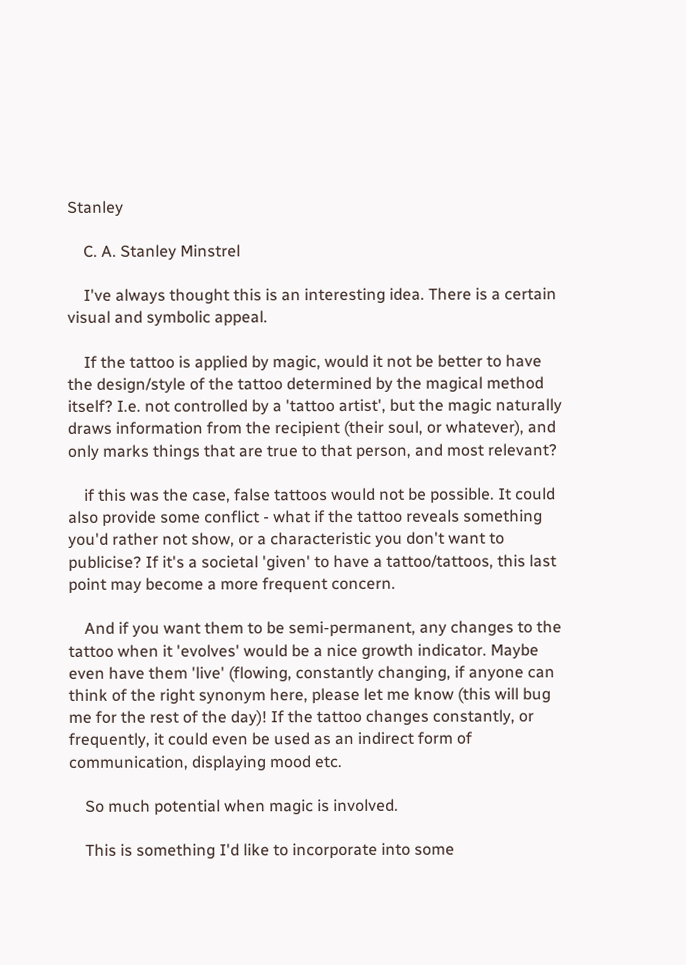Stanley

    C. A. Stanley Minstrel

    I've always thought this is an interesting idea. There is a certain visual and symbolic appeal.

    If the tattoo is applied by magic, would it not be better to have the design/style of the tattoo determined by the magical method itself? I.e. not controlled by a 'tattoo artist', but the magic naturally draws information from the recipient (their soul, or whatever), and only marks things that are true to that person, and most relevant?

    if this was the case, false tattoos would not be possible. It could also provide some conflict - what if the tattoo reveals something you'd rather not show, or a characteristic you don't want to publicise? If it's a societal 'given' to have a tattoo/tattoos, this last point may become a more frequent concern.

    And if you want them to be semi-permanent, any changes to the tattoo when it 'evolves' would be a nice growth indicator. Maybe even have them 'live' (flowing, constantly changing, if anyone can think of the right synonym here, please let me know (this will bug me for the rest of the day)! If the tattoo changes constantly, or frequently, it could even be used as an indirect form of communication, displaying mood etc.

    So much potential when magic is involved.

    This is something I'd like to incorporate into some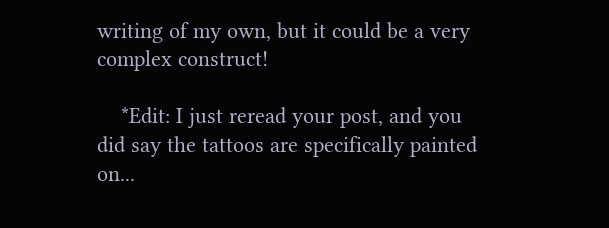writing of my own, but it could be a very complex construct!

    *Edit: I just reread your post, and you did say the tattoos are specifically painted on...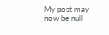My post may now be null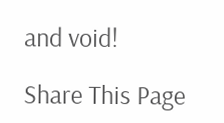and void!

Share This Page